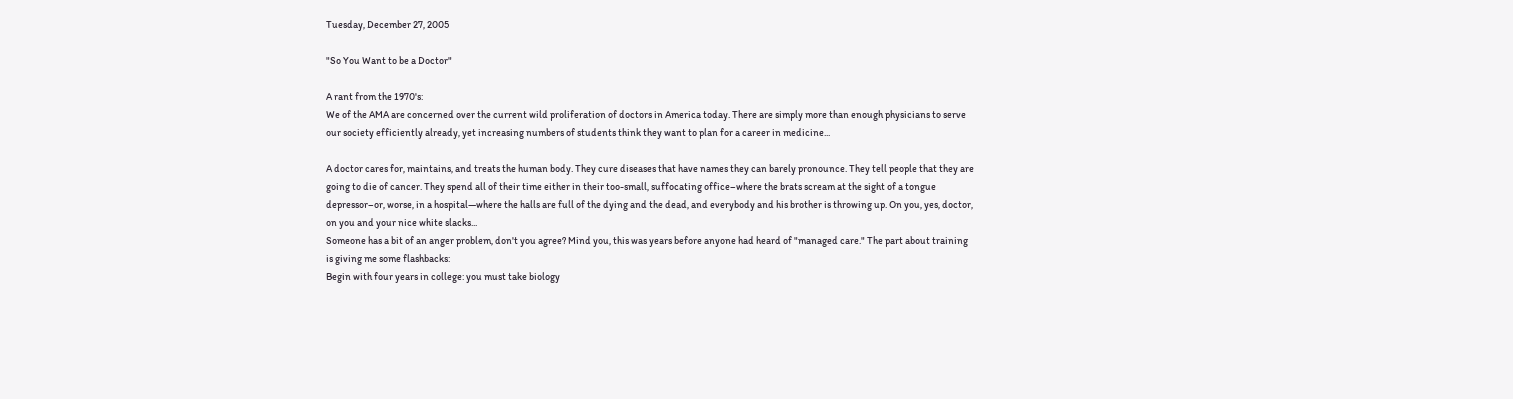Tuesday, December 27, 2005

"So You Want to be a Doctor"

A rant from the 1970's:
We of the AMA are concerned over the current wild proliferation of doctors in America today. There are simply more than enough physicians to serve our society efficiently already, yet increasing numbers of students think they want to plan for a career in medicine...

A doctor cares for, maintains, and treats the human body. They cure diseases that have names they can barely pronounce. They tell people that they are going to die of cancer. They spend all of their time either in their too-small, suffocating office–where the brats scream at the sight of a tongue depressor–or, worse, in a hospital—where the halls are full of the dying and the dead, and everybody and his brother is throwing up. On you, yes, doctor, on you and your nice white slacks...
Someone has a bit of an anger problem, don't you agree? Mind you, this was years before anyone had heard of "managed care." The part about training is giving me some flashbacks:
Begin with four years in college: you must take biology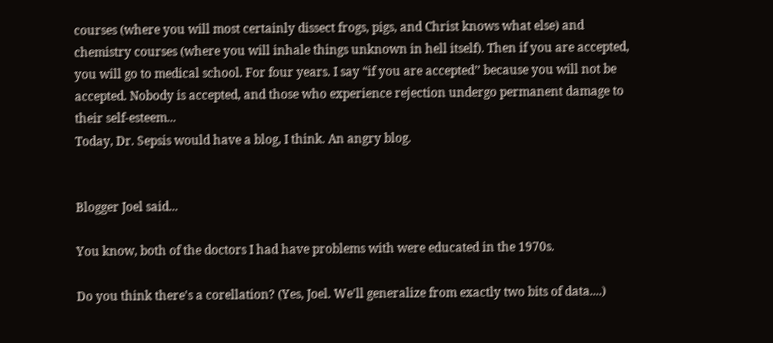courses (where you will most certainly dissect frogs, pigs, and Christ knows what else) and chemistry courses (where you will inhale things unknown in hell itself). Then if you are accepted, you will go to medical school. For four years. I say “if you are accepted’’ because you will not be accepted. Nobody is accepted, and those who experience rejection undergo permanent damage to their self-esteem...
Today, Dr. Sepsis would have a blog, I think. An angry blog.


Blogger Joel said...

You know, both of the doctors I had have problems with were educated in the 1970s.

Do you think there's a corellation? (Yes, Joel. We'll generalize from exactly two bits of data....)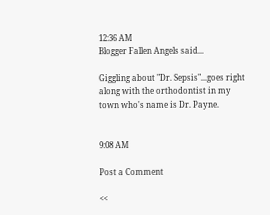12:36 AM
Blogger Fallen Angels said...

Giggling about "Dr. Sepsis"...goes right along with the orthodontist in my town who's name is Dr. Payne.


9:08 AM

Post a Comment

<<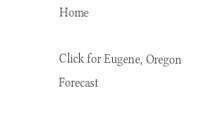Home

Click for Eugene, Oregon Forecast